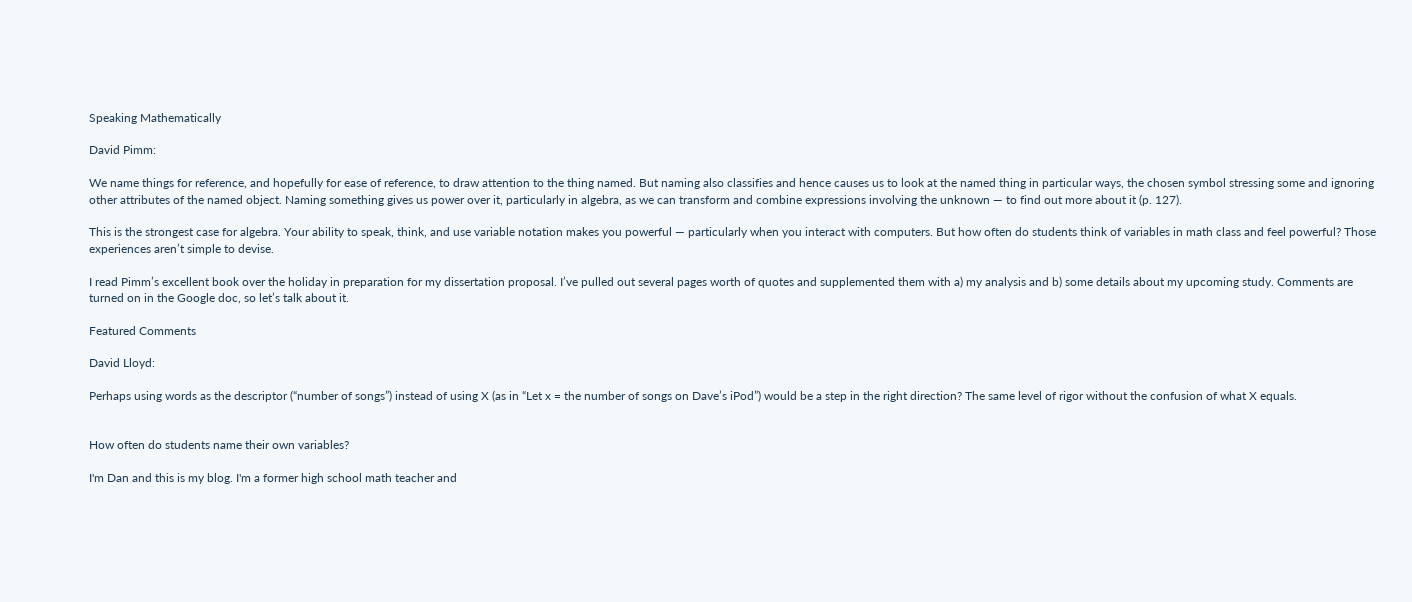Speaking Mathematically

David Pimm:

We name things for reference, and hopefully for ease of reference, to draw attention to the thing named. But naming also classifies and hence causes us to look at the named thing in particular ways, the chosen symbol stressing some and ignoring other attributes of the named object. Naming something gives us power over it, particularly in algebra, as we can transform and combine expressions involving the unknown — to find out more about it (p. 127).

This is the strongest case for algebra. Your ability to speak, think, and use variable notation makes you powerful — particularly when you interact with computers. But how often do students think of variables in math class and feel powerful? Those experiences aren’t simple to devise.

I read Pimm’s excellent book over the holiday in preparation for my dissertation proposal. I’ve pulled out several pages worth of quotes and supplemented them with a) my analysis and b) some details about my upcoming study. Comments are turned on in the Google doc, so let’s talk about it.

Featured Comments

David Lloyd:

Perhaps using words as the descriptor (“number of songs”) instead of using X (as in “Let x = the number of songs on Dave’s iPod”) would be a step in the right direction? The same level of rigor without the confusion of what X equals.


How often do students name their own variables?

I'm Dan and this is my blog. I'm a former high school math teacher and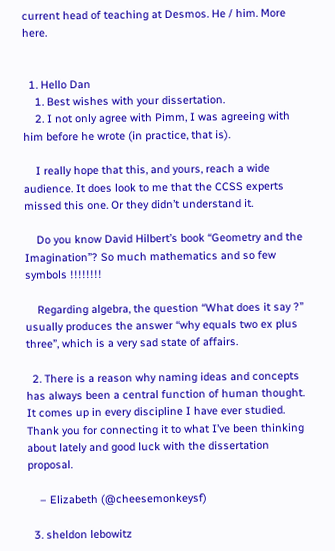current head of teaching at Desmos. He / him. More here.


  1. Hello Dan
    1. Best wishes with your dissertation.
    2. I not only agree with Pimm, I was agreeing with him before he wrote (in practice, that is).

    I really hope that this, and yours, reach a wide audience. It does look to me that the CCSS experts missed this one. Or they didn’t understand it.

    Do you know David Hilbert’s book “Geometry and the Imagination”? So much mathematics and so few symbols !!!!!!!!

    Regarding algebra, the question “What does it say ?” usually produces the answer “why equals two ex plus three”, which is a very sad state of affairs.

  2. There is a reason why naming ideas and concepts has always been a central function of human thought. It comes up in every discipline I have ever studied. Thank you for connecting it to what I’ve been thinking about lately and good luck with the dissertation proposal.

    – Elizabeth (@cheesemonkeysf)

  3. sheldon lebowitz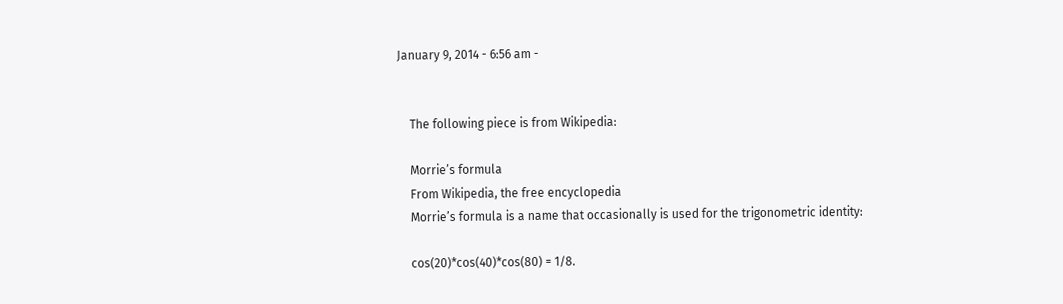January 9, 2014 - 6:56 am -


    The following piece is from Wikipedia:

    Morrie’s formula
    From Wikipedia, the free encyclopedia
    Morrie’s formula is a name that occasionally is used for the trigonometric identity:

    cos(20)*cos(40)*cos(80) = 1/8.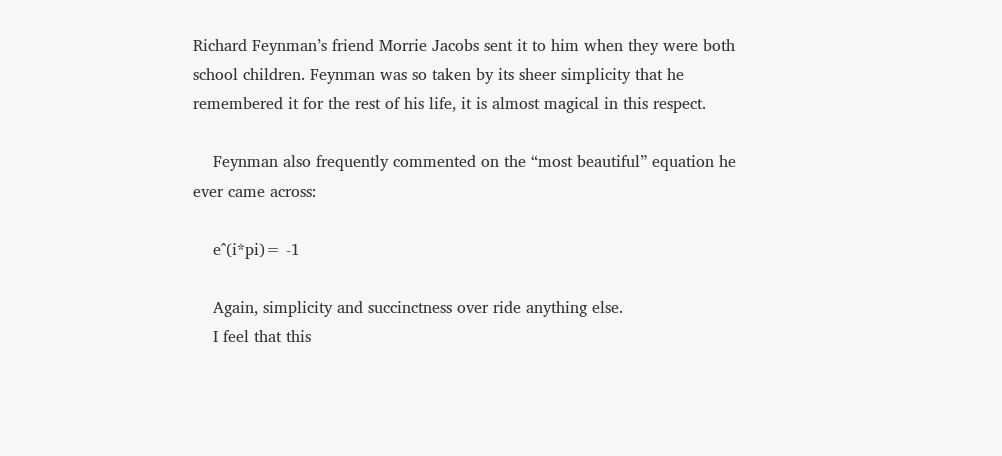Richard Feynman’s friend Morrie Jacobs sent it to him when they were both school children. Feynman was so taken by its sheer simplicity that he remembered it for the rest of his life, it is almost magical in this respect.

    Feynman also frequently commented on the “most beautiful” equation he ever came across:

    e^(i*pi)= -1

    Again, simplicity and succinctness over ride anything else.
    I feel that this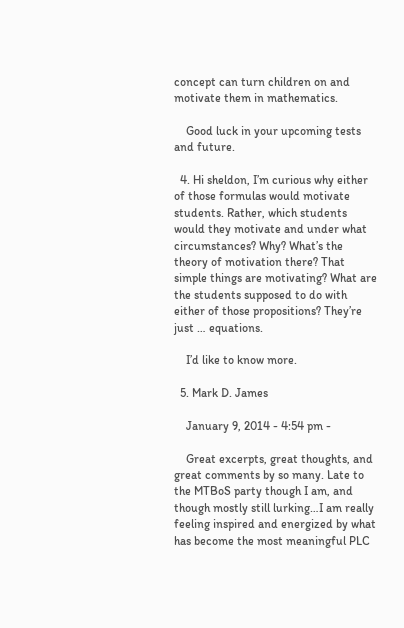concept can turn children on and motivate them in mathematics.

    Good luck in your upcoming tests and future.

  4. Hi sheldon, I’m curious why either of those formulas would motivate students. Rather, which students would they motivate and under what circumstances? Why? What’s the theory of motivation there? That simple things are motivating? What are the students supposed to do with either of those propositions? They’re just … equations.

    I’d like to know more.

  5. Mark D. James

    January 9, 2014 - 4:54 pm -

    Great excerpts, great thoughts, and great comments by so many. Late to the MTBoS party though I am, and though mostly still lurking…I am really feeling inspired and energized by what has become the most meaningful PLC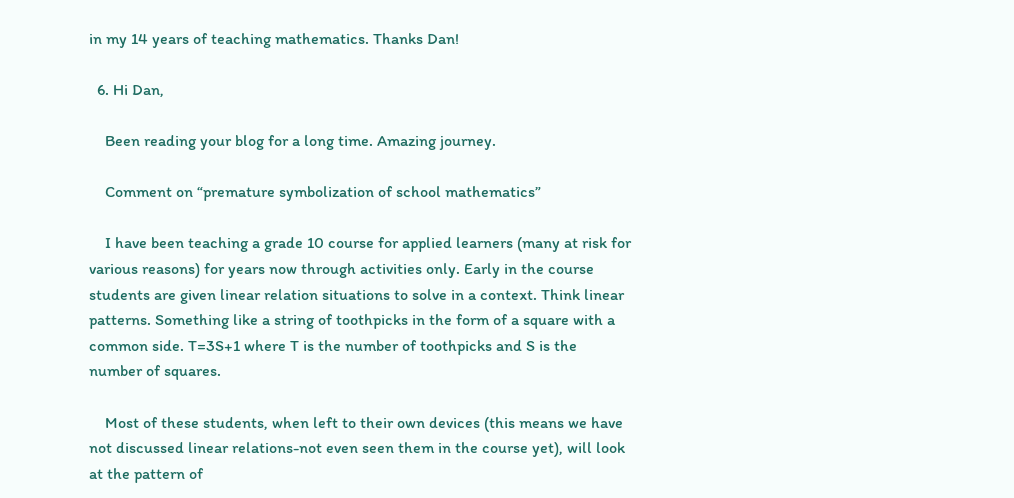in my 14 years of teaching mathematics. Thanks Dan!

  6. Hi Dan,

    Been reading your blog for a long time. Amazing journey.

    Comment on “premature symbolization of school mathematics”

    I have been teaching a grade 10 course for applied learners (many at risk for various reasons) for years now through activities only. Early in the course students are given linear relation situations to solve in a context. Think linear patterns. Something like a string of toothpicks in the form of a square with a common side. T=3S+1 where T is the number of toothpicks and S is the number of squares.

    Most of these students, when left to their own devices (this means we have not discussed linear relations-not even seen them in the course yet), will look at the pattern of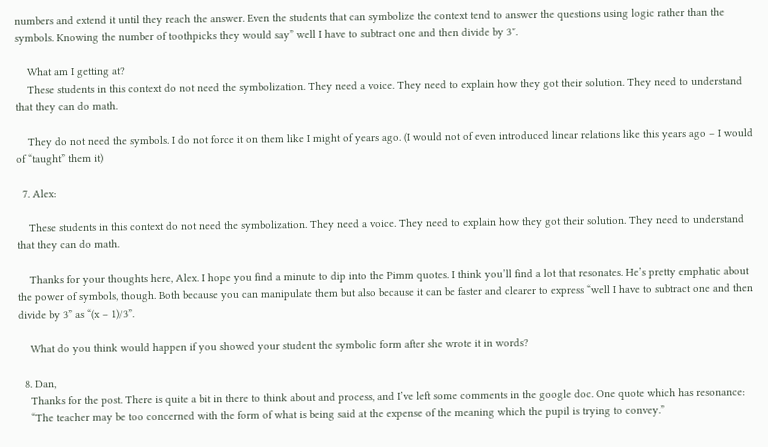numbers and extend it until they reach the answer. Even the students that can symbolize the context tend to answer the questions using logic rather than the symbols. Knowing the number of toothpicks they would say” well I have to subtract one and then divide by 3″.

    What am I getting at?
    These students in this context do not need the symbolization. They need a voice. They need to explain how they got their solution. They need to understand that they can do math.

    They do not need the symbols. I do not force it on them like I might of years ago. (I would not of even introduced linear relations like this years ago – I would of “taught” them it)

  7. Alex:

    These students in this context do not need the symbolization. They need a voice. They need to explain how they got their solution. They need to understand that they can do math.

    Thanks for your thoughts here, Alex. I hope you find a minute to dip into the Pimm quotes. I think you’ll find a lot that resonates. He’s pretty emphatic about the power of symbols, though. Both because you can manipulate them but also because it can be faster and clearer to express “well I have to subtract one and then divide by 3” as “(x – 1)/3”.

    What do you think would happen if you showed your student the symbolic form after she wrote it in words?

  8. Dan,
    Thanks for the post. There is quite a bit in there to think about and process, and I’ve left some comments in the google doc. One quote which has resonance:
    “The teacher may be too concerned with the form of what is being said at the expense of the meaning which the pupil is trying to convey.”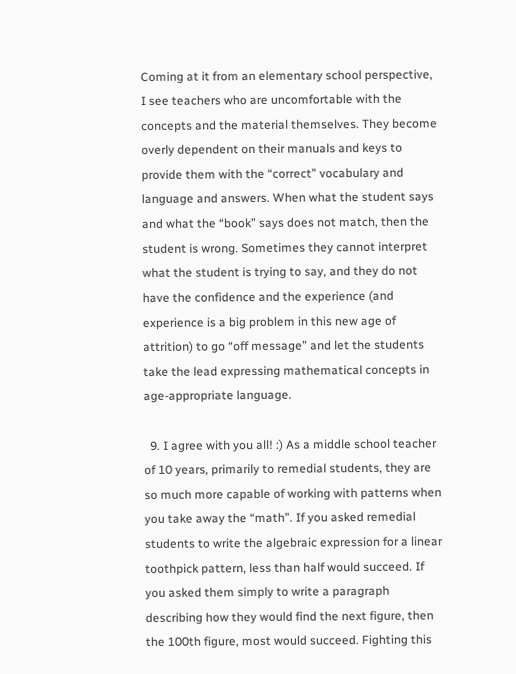Coming at it from an elementary school perspective, I see teachers who are uncomfortable with the concepts and the material themselves. They become overly dependent on their manuals and keys to provide them with the “correct” vocabulary and language and answers. When what the student says and what the “book” says does not match, then the student is wrong. Sometimes they cannot interpret what the student is trying to say, and they do not have the confidence and the experience (and experience is a big problem in this new age of attrition) to go “off message” and let the students take the lead expressing mathematical concepts in age-appropriate language.

  9. I agree with you all! :) As a middle school teacher of 10 years, primarily to remedial students, they are so much more capable of working with patterns when you take away the “math”. If you asked remedial students to write the algebraic expression for a linear toothpick pattern, less than half would succeed. If you asked them simply to write a paragraph describing how they would find the next figure, then the 100th figure, most would succeed. Fighting this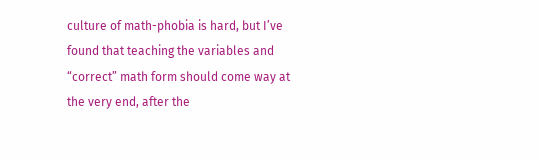culture of math-phobia is hard, but I’ve found that teaching the variables and “correct” math form should come way at the very end, after the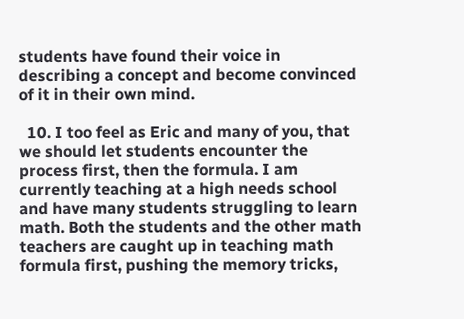students have found their voice in describing a concept and become convinced of it in their own mind.

  10. I too feel as Eric and many of you, that we should let students encounter the process first, then the formula. I am currently teaching at a high needs school and have many students struggling to learn math. Both the students and the other math teachers are caught up in teaching math formula first, pushing the memory tricks,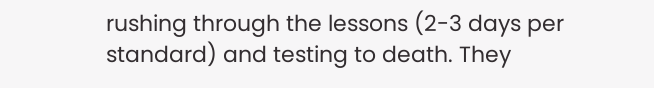rushing through the lessons (2-3 days per standard) and testing to death. They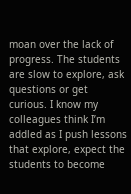moan over the lack of progress. The students are slow to explore, ask questions or get curious. I know my colleagues think I’m addled as I push lessons that explore, expect the students to become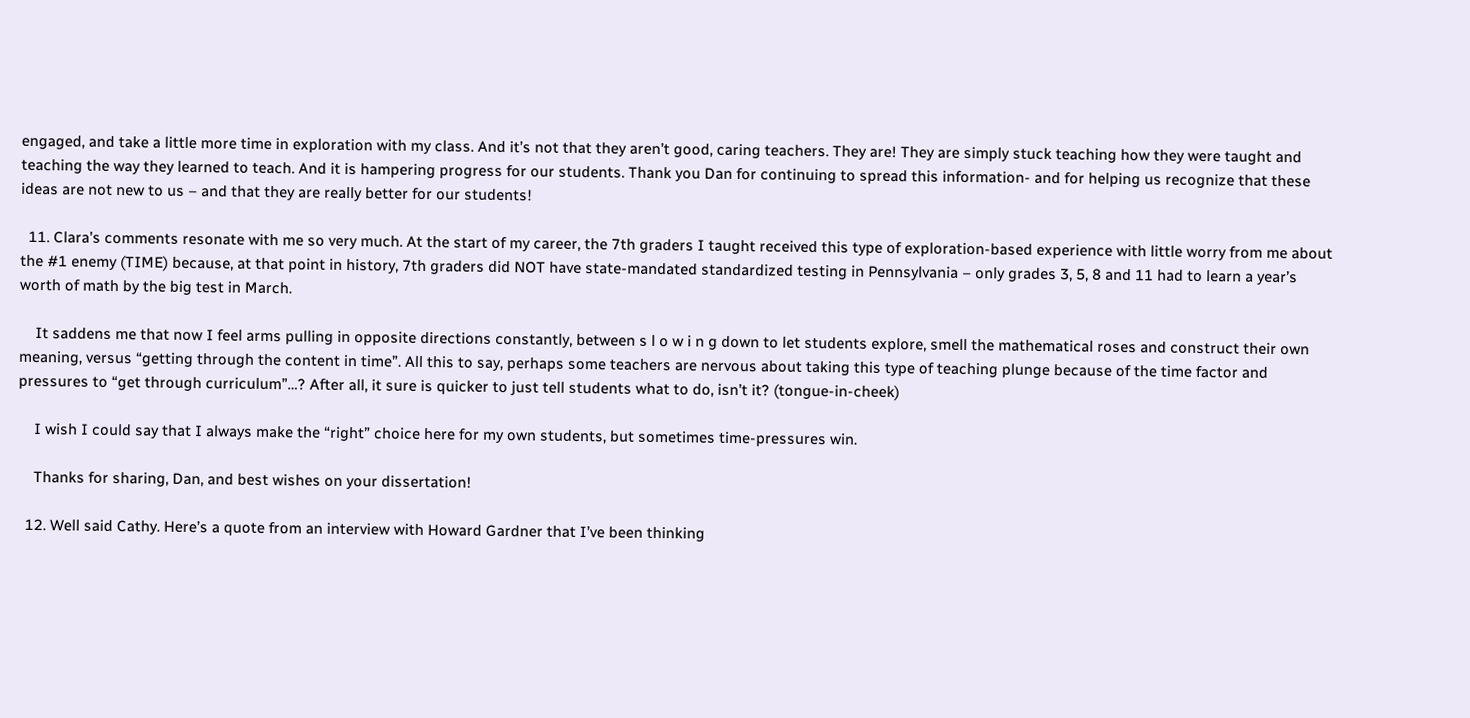engaged, and take a little more time in exploration with my class. And it’s not that they aren’t good, caring teachers. They are! They are simply stuck teaching how they were taught and teaching the way they learned to teach. And it is hampering progress for our students. Thank you Dan for continuing to spread this information- and for helping us recognize that these ideas are not new to us – and that they are really better for our students!

  11. Clara’s comments resonate with me so very much. At the start of my career, the 7th graders I taught received this type of exploration-based experience with little worry from me about the #1 enemy (TIME) because, at that point in history, 7th graders did NOT have state-mandated standardized testing in Pennsylvania – only grades 3, 5, 8 and 11 had to learn a year’s worth of math by the big test in March.

    It saddens me that now I feel arms pulling in opposite directions constantly, between s l o w i n g down to let students explore, smell the mathematical roses and construct their own meaning, versus “getting through the content in time”. All this to say, perhaps some teachers are nervous about taking this type of teaching plunge because of the time factor and pressures to “get through curriculum”…? After all, it sure is quicker to just tell students what to do, isn’t it? (tongue-in-cheek)

    I wish I could say that I always make the “right” choice here for my own students, but sometimes time-pressures win.

    Thanks for sharing, Dan, and best wishes on your dissertation!

  12. Well said Cathy. Here’s a quote from an interview with Howard Gardner that I’ve been thinking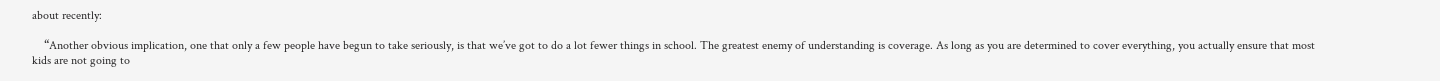about recently:

    “Another obvious implication, one that only a few people have begun to take seriously, is that we’ve got to do a lot fewer things in school. The greatest enemy of understanding is coverage. As long as you are determined to cover everything, you actually ensure that most kids are not going to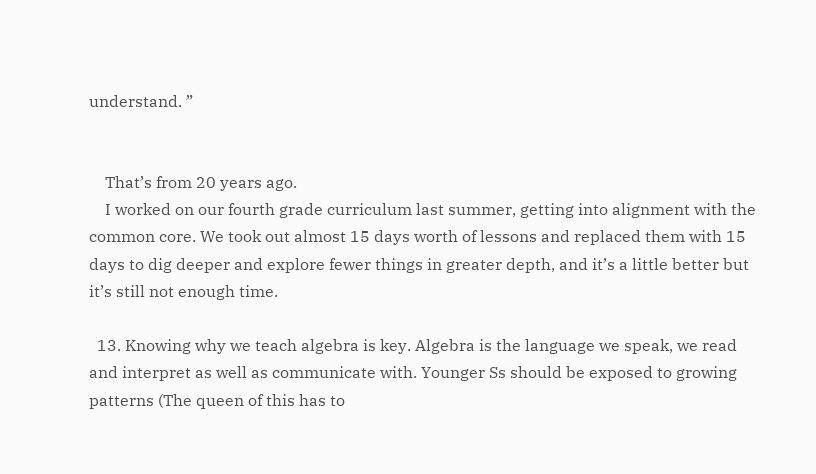understand. ”


    That’s from 20 years ago.
    I worked on our fourth grade curriculum last summer, getting into alignment with the common core. We took out almost 15 days worth of lessons and replaced them with 15 days to dig deeper and explore fewer things in greater depth, and it’s a little better but it’s still not enough time.

  13. Knowing why we teach algebra is key. Algebra is the language we speak, we read and interpret as well as communicate with. Younger Ss should be exposed to growing patterns (The queen of this has to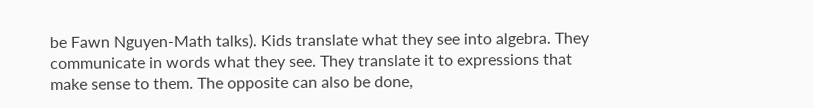be Fawn Nguyen-Math talks). Kids translate what they see into algebra. They communicate in words what they see. They translate it to expressions that make sense to them. The opposite can also be done,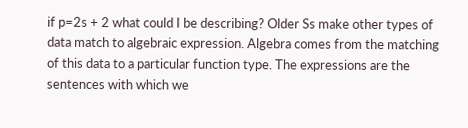if p=2s + 2 what could I be describing? Older Ss make other types of data match to algebraic expression. Algebra comes from the matching of this data to a particular function type. The expressions are the sentences with which we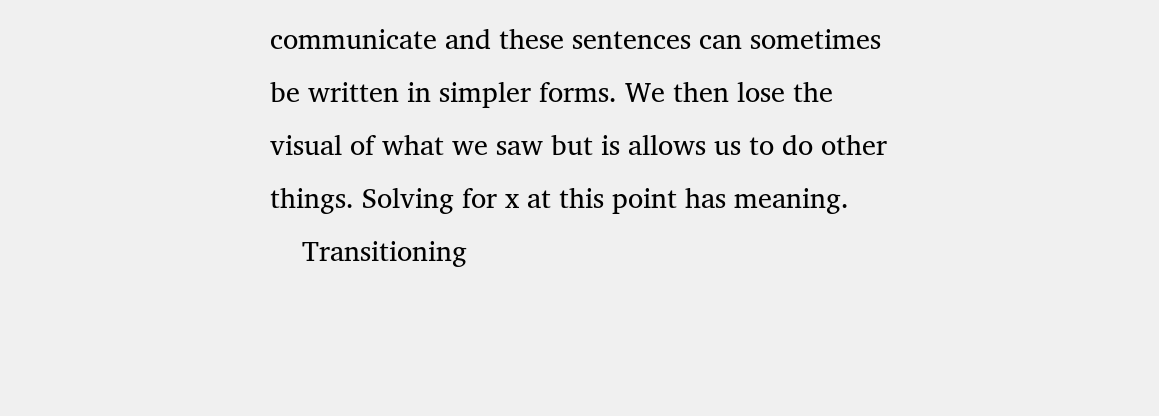communicate and these sentences can sometimes be written in simpler forms. We then lose the visual of what we saw but is allows us to do other things. Solving for x at this point has meaning.
    Transitioning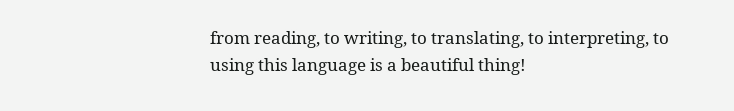from reading, to writing, to translating, to interpreting, to using this language is a beautiful thing!